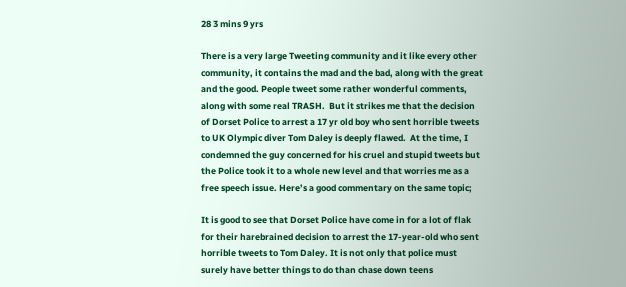28 3 mins 9 yrs

There is a very large Tweeting community and it like every other community, it contains the mad and the bad, along with the great and the good. People tweet some rather wonderful comments, along with some real TRASH.  But it strikes me that the decision of Dorset Police to arrest a 17 yr old boy who sent horrible tweets to UK Olympic diver Tom Daley is deeply flawed.  At the time, I condemned the guy concerned for his cruel and stupid tweets but the Police took it to a whole new level and that worries me as a free speech issue. Here’s a good commentary on the same topic;

It is good to see that Dorset Police have come in for a lot of flak for their harebrained decision to arrest the 17-year-old who sent horrible tweets to Tom Daley. It is not only that police must surely have better things to do than chase down teens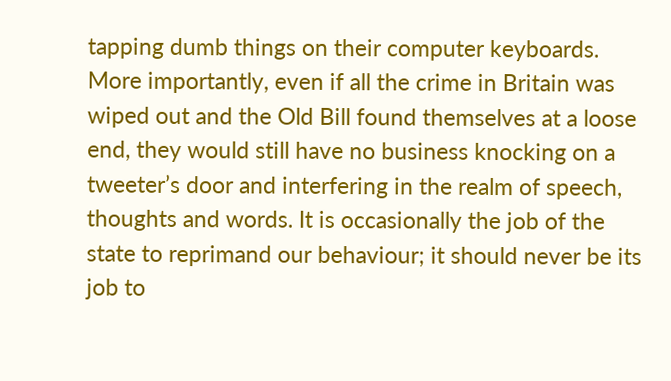tapping dumb things on their computer keyboards. More importantly, even if all the crime in Britain was wiped out and the Old Bill found themselves at a loose end, they would still have no business knocking on a tweeter’s door and interfering in the realm of speech, thoughts and words. It is occasionally the job of the state to reprimand our behaviour; it should never be its job to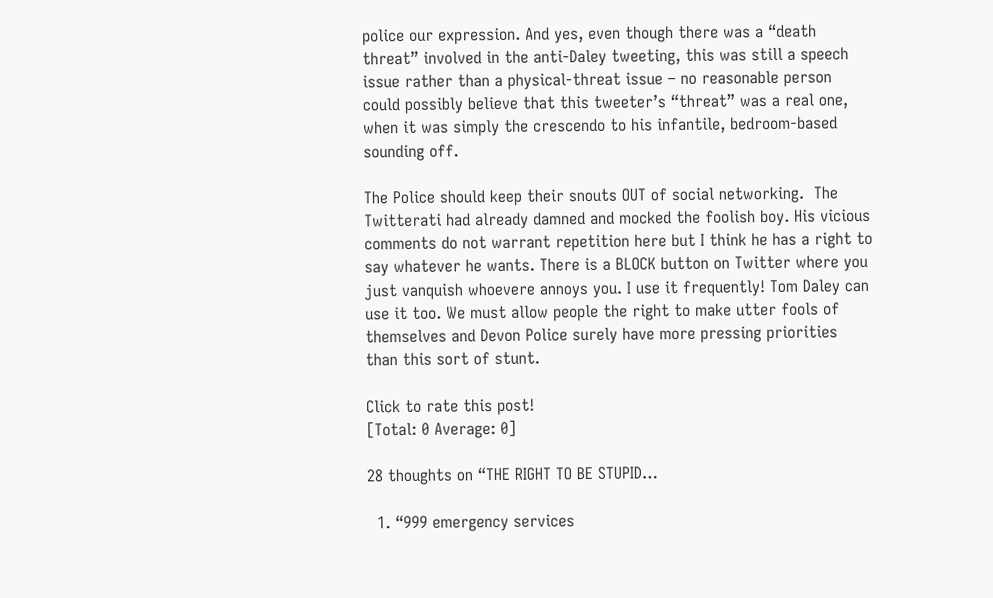police our expression. And yes, even though there was a “death threat” involved in the anti-Daley tweeting, this was still a speech issue rather than a physical-threat issue – no reasonable person could possibly believe that this tweeter’s “threat” was a real one, when it was simply the crescendo to his infantile, bedroom-based sounding off.

The Police should keep their snouts OUT of social networking.  The Twitterati had already damned and mocked the foolish boy. His vicious comments do not warrant repetition here but I think he has a right to say whatever he wants. There is a BLOCK button on Twitter where you just vanquish whoevere annoys you. I use it frequently! Tom Daley can use it too. We must allow people the right to make utter fools of themselves and Devon Police surely have more pressing priorities than this sort of stunt.

Click to rate this post!
[Total: 0 Average: 0]

28 thoughts on “THE RIGHT TO BE STUPID…

  1. “999 emergency services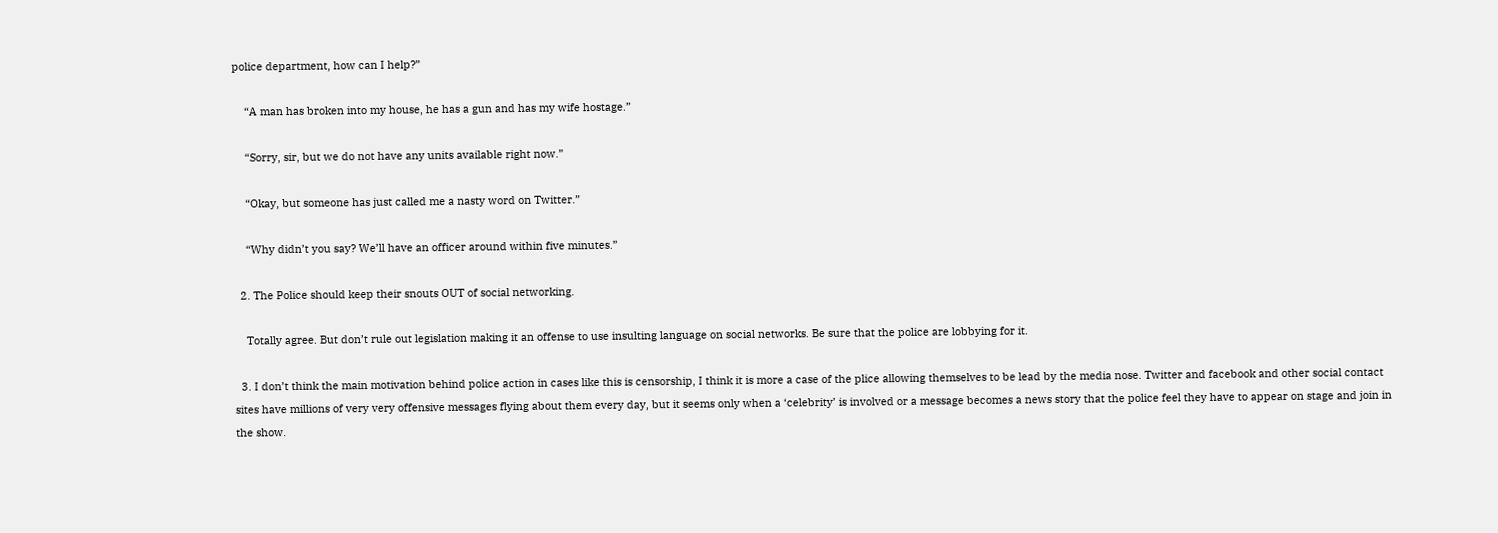police department, how can I help?”

    “A man has broken into my house, he has a gun and has my wife hostage.”

    “Sorry, sir, but we do not have any units available right now.”

    “Okay, but someone has just called me a nasty word on Twitter.”

    “Why didn’t you say? We’ll have an officer around within five minutes.”

  2. The Police should keep their snouts OUT of social networking.

    Totally agree. But don’t rule out legislation making it an offense to use insulting language on social networks. Be sure that the police are lobbying for it.

  3. I don’t think the main motivation behind police action in cases like this is censorship, I think it is more a case of the plice allowing themselves to be lead by the media nose. Twitter and facebook and other social contact sites have millions of very very offensive messages flying about them every day, but it seems only when a ‘celebrity’ is involved or a message becomes a news story that the police feel they have to appear on stage and join in the show.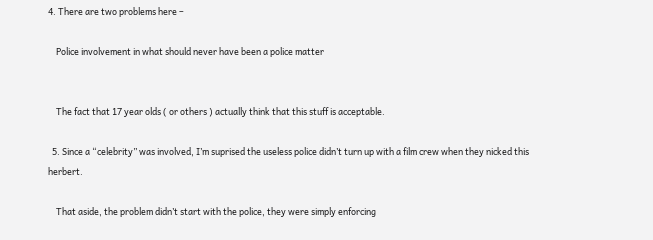4. There are two problems here –

    Police involvement in what should never have been a police matter


    The fact that 17 year olds ( or others ) actually think that this stuff is acceptable.

  5. Since a “celebrity” was involved, I’m suprised the useless police didn’t turn up with a film crew when they nicked this herbert.

    That aside, the problem didn’t start with the police, they were simply enforcing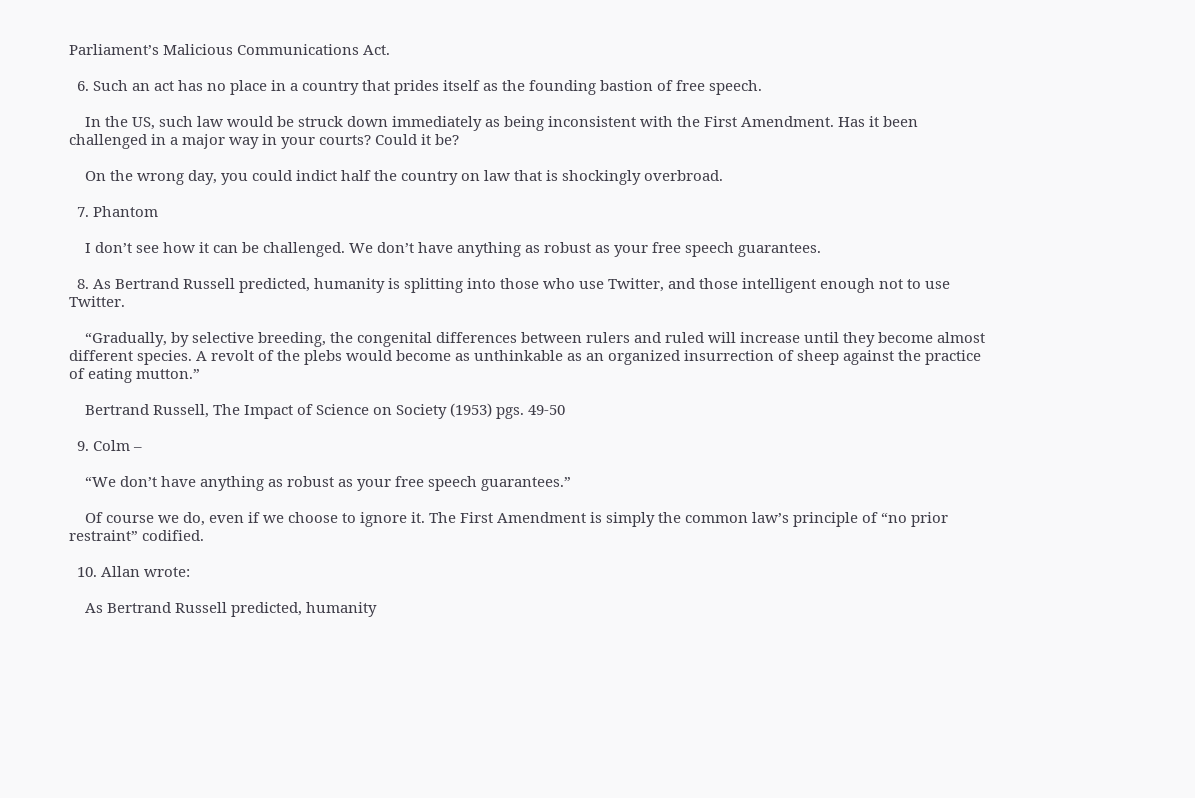Parliament’s Malicious Communications Act.

  6. Such an act has no place in a country that prides itself as the founding bastion of free speech.

    In the US, such law would be struck down immediately as being inconsistent with the First Amendment. Has it been challenged in a major way in your courts? Could it be?

    On the wrong day, you could indict half the country on law that is shockingly overbroad.

  7. Phantom

    I don’t see how it can be challenged. We don’t have anything as robust as your free speech guarantees.

  8. As Bertrand Russell predicted, humanity is splitting into those who use Twitter, and those intelligent enough not to use Twitter.

    “Gradually, by selective breeding, the congenital differences between rulers and ruled will increase until they become almost different species. A revolt of the plebs would become as unthinkable as an organized insurrection of sheep against the practice of eating mutton.”

    Bertrand Russell, The Impact of Science on Society (1953) pgs. 49-50

  9. Colm –

    “We don’t have anything as robust as your free speech guarantees.”

    Of course we do, even if we choose to ignore it. The First Amendment is simply the common law’s principle of “no prior restraint” codified.

  10. Allan wrote:

    As Bertrand Russell predicted, humanity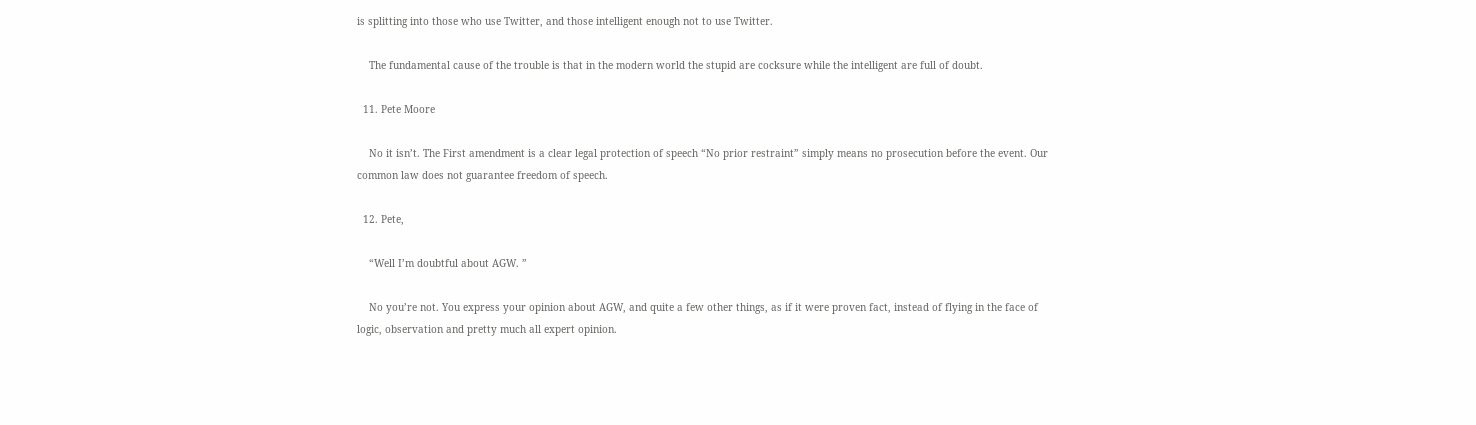is splitting into those who use Twitter, and those intelligent enough not to use Twitter.

    The fundamental cause of the trouble is that in the modern world the stupid are cocksure while the intelligent are full of doubt.

  11. Pete Moore

    No it isn’t. The First amendment is a clear legal protection of speech “No prior restraint” simply means no prosecution before the event. Our common law does not guarantee freedom of speech.

  12. Pete,

    “Well I’m doubtful about AGW. ”

    No you’re not. You express your opinion about AGW, and quite a few other things, as if it were proven fact, instead of flying in the face of logic, observation and pretty much all expert opinion.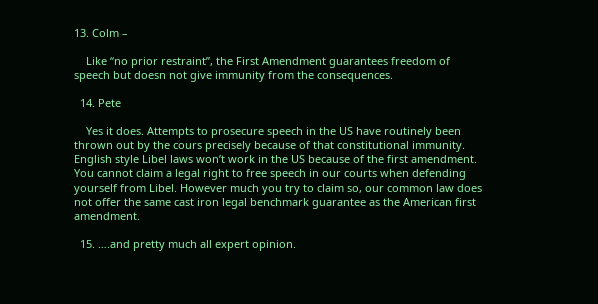13. Colm –

    Like “no prior restraint”, the First Amendment guarantees freedom of speech but doesn not give immunity from the consequences.

  14. Pete

    Yes it does. Attempts to prosecure speech in the US have routinely been thrown out by the cours precisely because of that constitutional immunity. English style Libel laws won’t work in the US because of the first amendment. You cannot claim a legal right to free speech in our courts when defending yourself from Libel. However much you try to claim so, our common law does not offer the same cast iron legal benchmark guarantee as the American first amendment.

  15. ….and pretty much all expert opinion.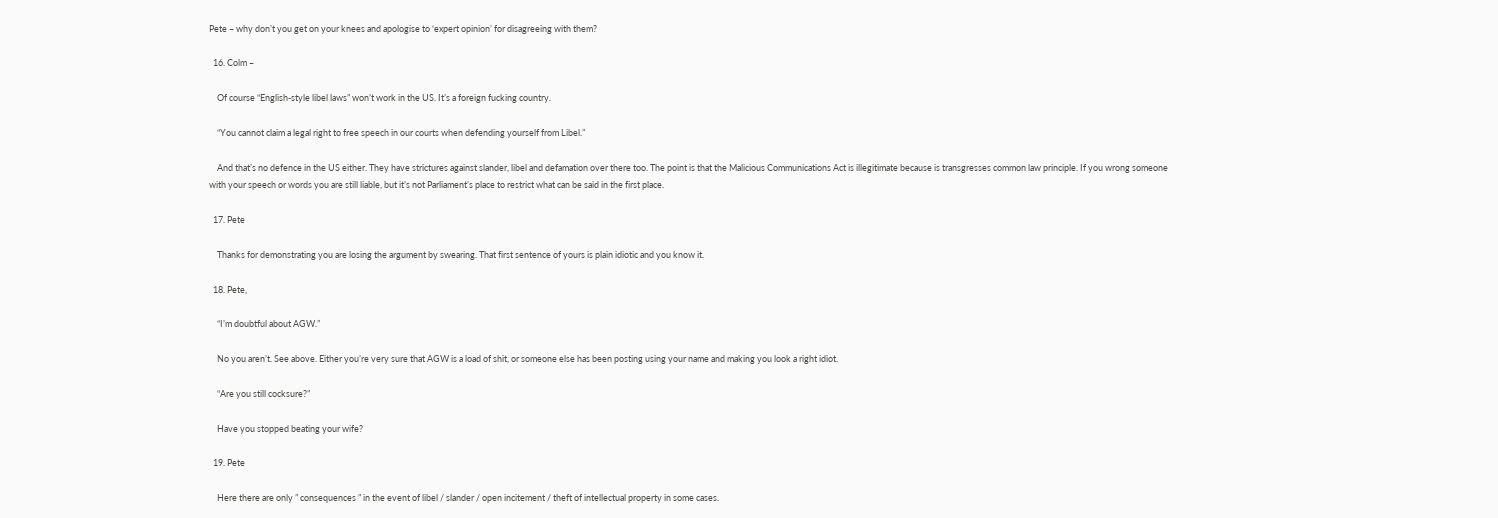Pete – why don’t you get on your knees and apologise to ‘expert opinion’ for disagreeing with them?

  16. Colm –

    Of course “English-style libel laws” won’t work in the US. It’s a foreign fucking country.

    “You cannot claim a legal right to free speech in our courts when defending yourself from Libel.”

    And that’s no defence in the US either. They have strictures against slander, libel and defamation over there too. The point is that the Malicious Communications Act is illegitimate because is transgresses common law principle. If you wrong someone with your speech or words you are still liable, but it’s not Parliament’s place to restrict what can be said in the first place.

  17. Pete

    Thanks for demonstrating you are losing the argument by swearing. That first sentence of yours is plain idiotic and you know it.

  18. Pete,

    “I’m doubtful about AGW.”

    No you aren’t. See above. Either you’re very sure that AGW is a load of shit, or someone else has been posting using your name and making you look a right idiot.

    “Are you still cocksure?”

    Have you stopped beating your wife?

  19. Pete

    Here there are only ” consequences ” in the event of libel / slander / open incitement / theft of intellectual property in some cases.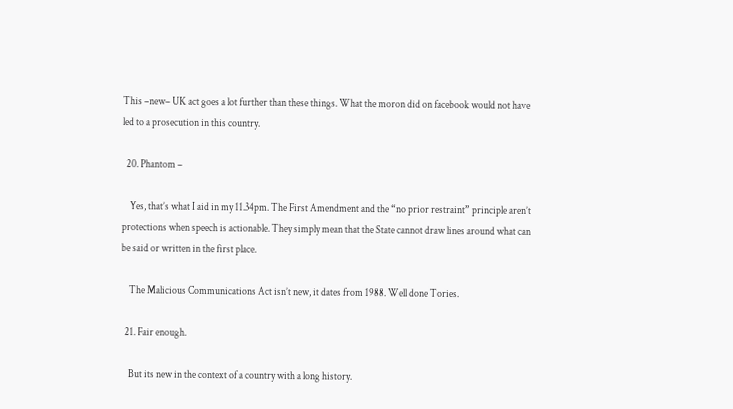This –new– UK act goes a lot further than these things. What the moron did on facebook would not have led to a prosecution in this country.

  20. Phantom –

    Yes, that’s what I aid in my 11.34pm. The First Amendment and the “no prior restraint” principle aren’t protections when speech is actionable. They simply mean that the State cannot draw lines around what can be said or written in the first place.

    The Malicious Communications Act isn’t new, it dates from 1988. Well done Tories.

  21. Fair enough.

    But its new in the context of a country with a long history.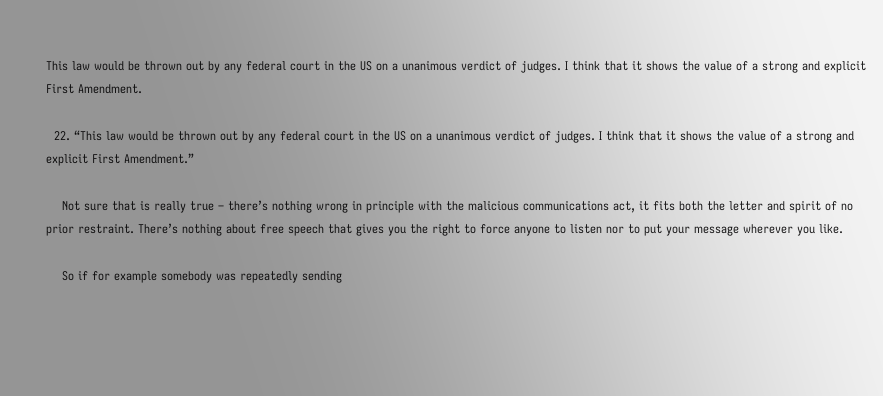This law would be thrown out by any federal court in the US on a unanimous verdict of judges. I think that it shows the value of a strong and explicit First Amendment.

  22. “This law would be thrown out by any federal court in the US on a unanimous verdict of judges. I think that it shows the value of a strong and explicit First Amendment.”

    Not sure that is really true – there’s nothing wrong in principle with the malicious communications act, it fits both the letter and spirit of no prior restraint. There’s nothing about free speech that gives you the right to force anyone to listen nor to put your message wherever you like.

    So if for example somebody was repeatedly sending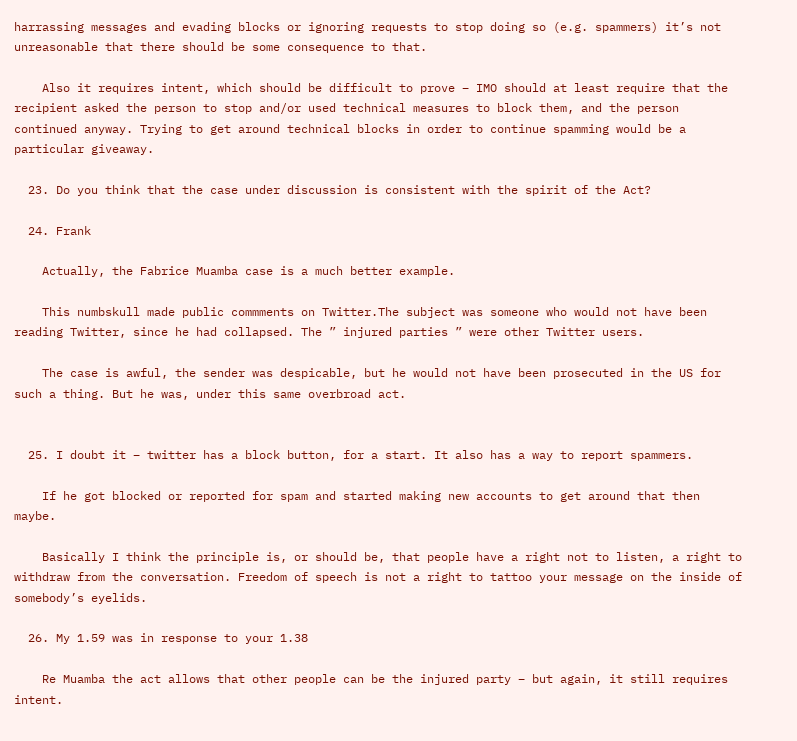harrassing messages and evading blocks or ignoring requests to stop doing so (e.g. spammers) it’s not unreasonable that there should be some consequence to that.

    Also it requires intent, which should be difficult to prove – IMO should at least require that the recipient asked the person to stop and/or used technical measures to block them, and the person continued anyway. Trying to get around technical blocks in order to continue spamming would be a particular giveaway.

  23. Do you think that the case under discussion is consistent with the spirit of the Act?

  24. Frank

    Actually, the Fabrice Muamba case is a much better example.

    This numbskull made public commments on Twitter.The subject was someone who would not have been reading Twitter, since he had collapsed. The ” injured parties ” were other Twitter users.

    The case is awful, the sender was despicable, but he would not have been prosecuted in the US for such a thing. But he was, under this same overbroad act.


  25. I doubt it – twitter has a block button, for a start. It also has a way to report spammers.

    If he got blocked or reported for spam and started making new accounts to get around that then maybe.

    Basically I think the principle is, or should be, that people have a right not to listen, a right to withdraw from the conversation. Freedom of speech is not a right to tattoo your message on the inside of somebody’s eyelids.

  26. My 1.59 was in response to your 1.38

    Re Muamba the act allows that other people can be the injured party – but again, it still requires intent.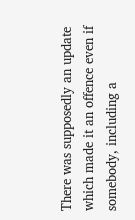There was supposedly an update which made it an offence even if somebody, including a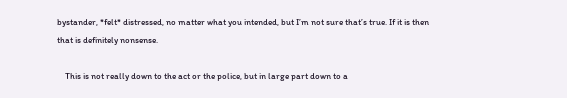bystander, *felt* distressed, no matter what you intended, but I’m not sure that’s true. If it is then that is definitely nonsense.

    This is not really down to the act or the police, but in large part down to a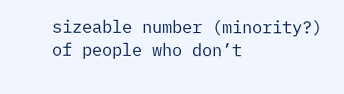sizeable number (minority?) of people who don’t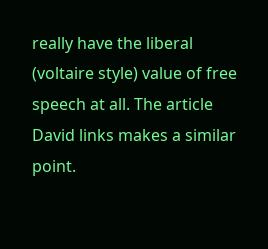really have the liberal (voltaire style) value of free speech at all. The article David links makes a similar point.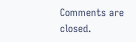Comments are closed.